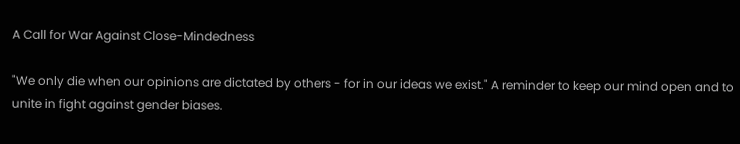A Call for War Against Close-Mindedness

"We only die when our opinions are dictated by others - for in our ideas we exist." A reminder to keep our mind open and to unite in fight against gender biases.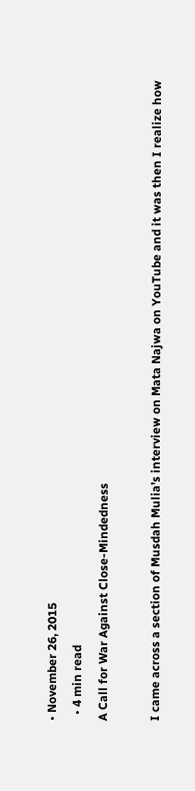• November 26, 2015
  • 4 min read
A Call for War Against Close-Mindedness

I came across a section of Musdah Mulia’s interview on Mata Najwa on YouTube and it was then I realize how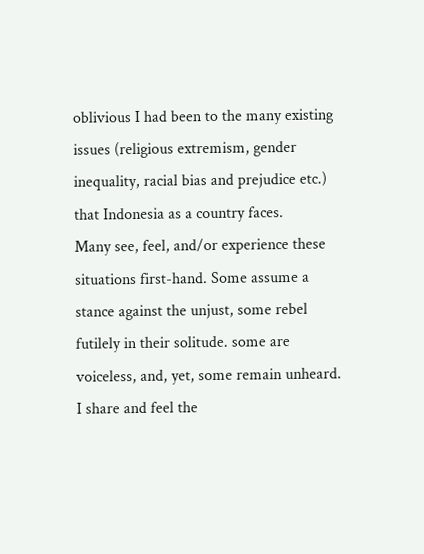oblivious I had been to the many existing issues (religious extremism, gender inequality, racial bias and prejudice etc.) that Indonesia as a country faces.
Many see, feel, and/or experience these situations first-hand. Some assume a stance against the unjust, some rebel futilely in their solitude. some are voiceless, and, yet, some remain unheard. I share and feel the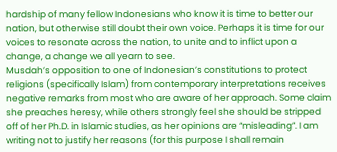hardship of many fellow Indonesians who know it is time to better our nation, but otherwise still doubt their own voice. Perhaps it is time for our voices to resonate across the nation, to unite and to inflict upon a change, a change we all yearn to see.
Musdah’s opposition to one of Indonesian’s constitutions to protect religions (specifically Islam) from contemporary interpretations receives negative remarks from most who are aware of her approach. Some claim she preaches heresy, while others strongly feel she should be stripped off of her Ph.D. in Islamic studies, as her opinions are “misleading”. I am writing not to justify her reasons (for this purpose I shall remain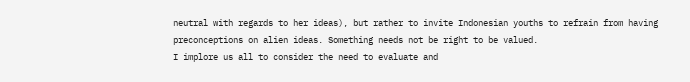neutral with regards to her ideas), but rather to invite Indonesian youths to refrain from having preconceptions on alien ideas. Something needs not be right to be valued.
I implore us all to consider the need to evaluate and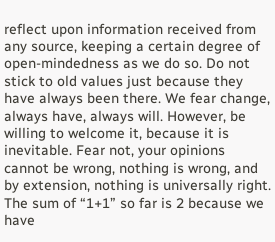reflect upon information received from any source, keeping a certain degree of open-mindedness as we do so. Do not stick to old values just because they have always been there. We fear change, always have, always will. However, be willing to welcome it, because it is inevitable. Fear not, your opinions cannot be wrong, nothing is wrong, and by extension, nothing is universally right. The sum of “1+1” so far is 2 because we have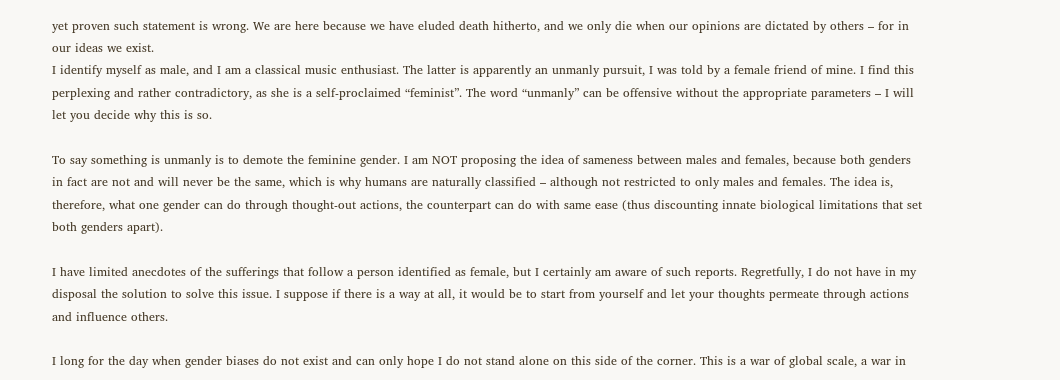yet proven such statement is wrong. We are here because we have eluded death hitherto, and we only die when our opinions are dictated by others – for in our ideas we exist.
I identify myself as male, and I am a classical music enthusiast. The latter is apparently an unmanly pursuit, I was told by a female friend of mine. I find this perplexing and rather contradictory, as she is a self-proclaimed “feminist”. The word “unmanly” can be offensive without the appropriate parameters – I will let you decide why this is so.

To say something is unmanly is to demote the feminine gender. I am NOT proposing the idea of sameness between males and females, because both genders in fact are not and will never be the same, which is why humans are naturally classified – although not restricted to only males and females. The idea is, therefore, what one gender can do through thought-out actions, the counterpart can do with same ease (thus discounting innate biological limitations that set both genders apart).

I have limited anecdotes of the sufferings that follow a person identified as female, but I certainly am aware of such reports. Regretfully, I do not have in my disposal the solution to solve this issue. I suppose if there is a way at all, it would be to start from yourself and let your thoughts permeate through actions and influence others.

I long for the day when gender biases do not exist and can only hope I do not stand alone on this side of the corner. This is a war of global scale, a war in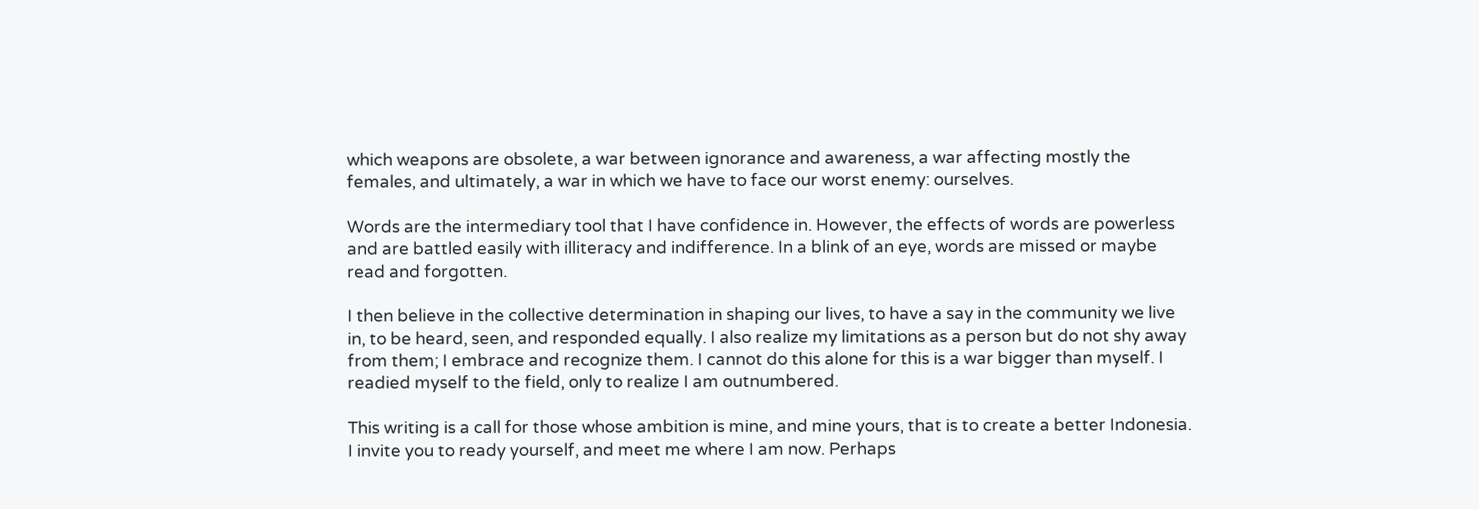which weapons are obsolete, a war between ignorance and awareness, a war affecting mostly the females, and ultimately, a war in which we have to face our worst enemy: ourselves.

Words are the intermediary tool that I have confidence in. However, the effects of words are powerless and are battled easily with illiteracy and indifference. In a blink of an eye, words are missed or maybe read and forgotten.

I then believe in the collective determination in shaping our lives, to have a say in the community we live in, to be heard, seen, and responded equally. I also realize my limitations as a person but do not shy away from them; I embrace and recognize them. I cannot do this alone for this is a war bigger than myself. I readied myself to the field, only to realize I am outnumbered.

This writing is a call for those whose ambition is mine, and mine yours, that is to create a better Indonesia. I invite you to ready yourself, and meet me where I am now. Perhaps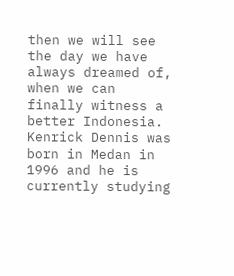then we will see the day we have always dreamed of, when we can finally witness a better Indonesia.
Kenrick Dennis was born in Medan in 1996 and he is currently studying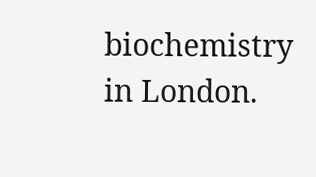biochemistry in London.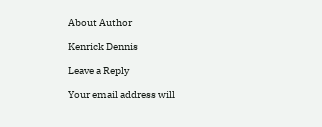About Author

Kenrick Dennis

Leave a Reply

Your email address will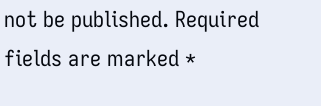not be published. Required fields are marked *